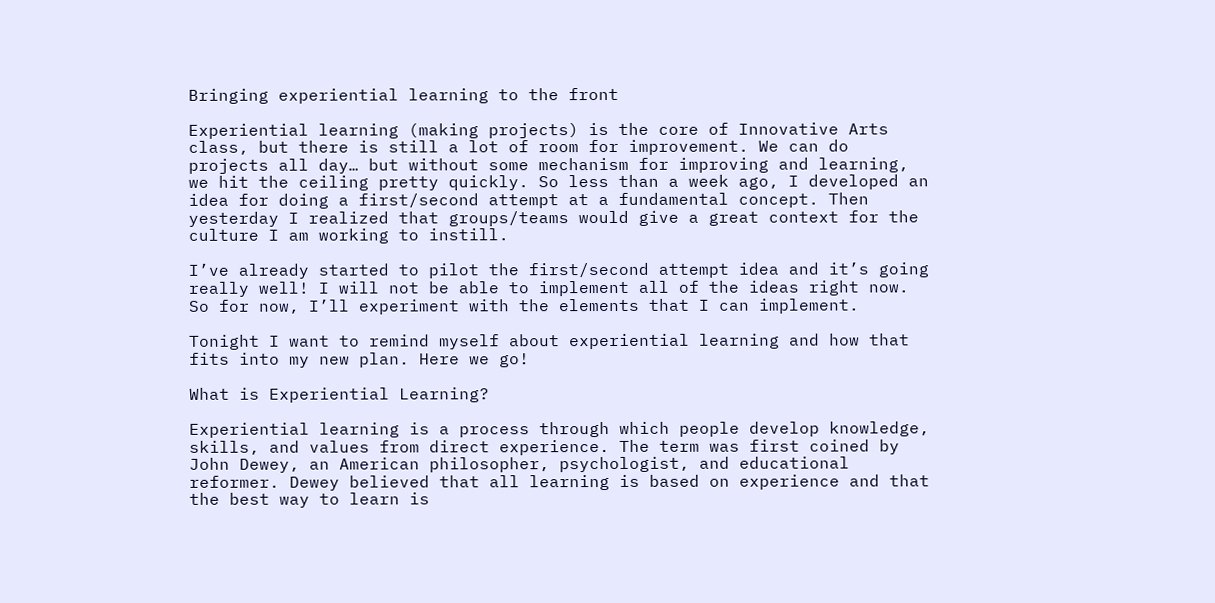Bringing experiential learning to the front

Experiential learning (making projects) is the core of Innovative Arts class, but there is still a lot of room for improvement. We can do projects all day… but without some mechanism for improving and learning, we hit the ceiling pretty quickly. So less than a week ago, I developed an idea for doing a first/second attempt at a fundamental concept. Then yesterday I realized that groups/teams would give a great context for the culture I am working to instill.

I’ve already started to pilot the first/second attempt idea and it’s going really well! I will not be able to implement all of the ideas right now. So for now, I’ll experiment with the elements that I can implement.

Tonight I want to remind myself about experiential learning and how that fits into my new plan. Here we go!

What is Experiential Learning?

Experiential learning is a process through which people develop knowledge, skills, and values from direct experience. The term was first coined by John Dewey, an American philosopher, psychologist, and educational reformer. Dewey believed that all learning is based on experience and that the best way to learn is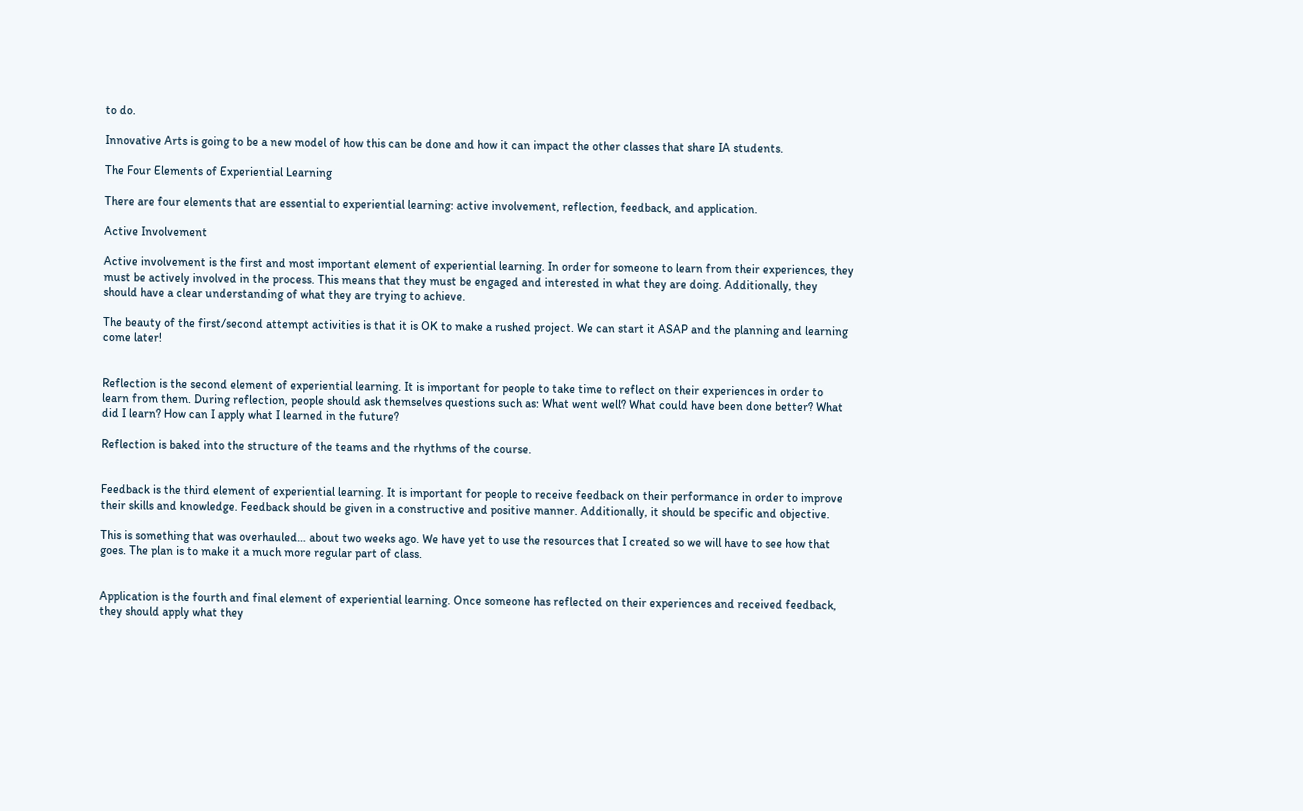to do.

Innovative Arts is going to be a new model of how this can be done and how it can impact the other classes that share IA students.

The Four Elements of Experiential Learning

There are four elements that are essential to experiential learning: active involvement, reflection, feedback, and application.

Active Involvement

Active involvement is the first and most important element of experiential learning. In order for someone to learn from their experiences, they must be actively involved in the process. This means that they must be engaged and interested in what they are doing. Additionally, they should have a clear understanding of what they are trying to achieve.

The beauty of the first/second attempt activities is that it is OK to make a rushed project. We can start it ASAP and the planning and learning come later!


Reflection is the second element of experiential learning. It is important for people to take time to reflect on their experiences in order to learn from them. During reflection, people should ask themselves questions such as: What went well? What could have been done better? What did I learn? How can I apply what I learned in the future?

Reflection is baked into the structure of the teams and the rhythms of the course.


Feedback is the third element of experiential learning. It is important for people to receive feedback on their performance in order to improve their skills and knowledge. Feedback should be given in a constructive and positive manner. Additionally, it should be specific and objective.

This is something that was overhauled… about two weeks ago. We have yet to use the resources that I created so we will have to see how that goes. The plan is to make it a much more regular part of class.


Application is the fourth and final element of experiential learning. Once someone has reflected on their experiences and received feedback, they should apply what they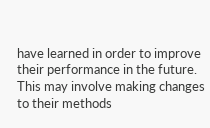have learned in order to improve their performance in the future. This may involve making changes to their methods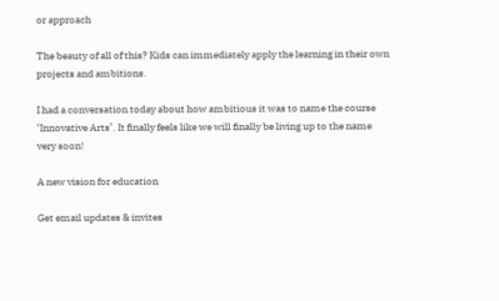or approach

The beauty of all of this? Kids can immediately apply the learning in their own projects and ambitions.

I had a conversation today about how ambitious it was to name the course ‘Innovative Arts’. It finally feels like we will finally be living up to the name very soon!

A new vision for education

Get email updates & invites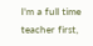I'm a full time teacher first,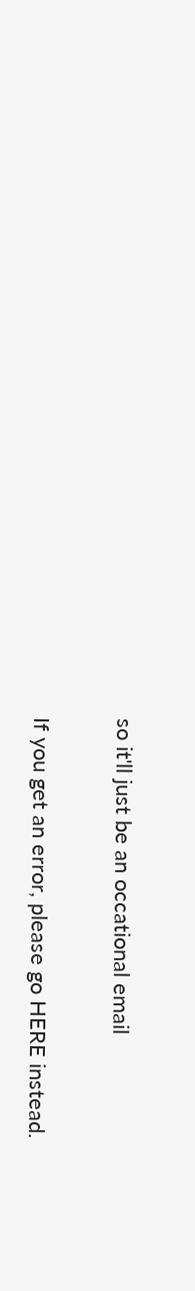so it'll just be an occational email

If you get an error, please go HERE instead.